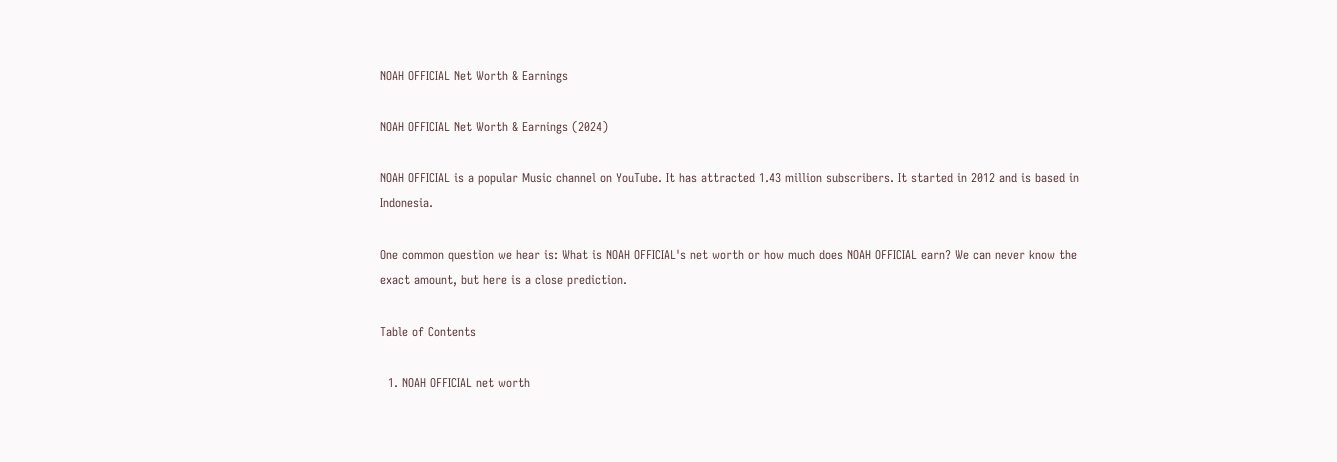NOAH OFFICIAL Net Worth & Earnings

NOAH OFFICIAL Net Worth & Earnings (2024)

NOAH OFFICIAL is a popular Music channel on YouTube. It has attracted 1.43 million subscribers. It started in 2012 and is based in Indonesia.

One common question we hear is: What is NOAH OFFICIAL's net worth or how much does NOAH OFFICIAL earn? We can never know the exact amount, but here is a close prediction.

Table of Contents

  1. NOAH OFFICIAL net worth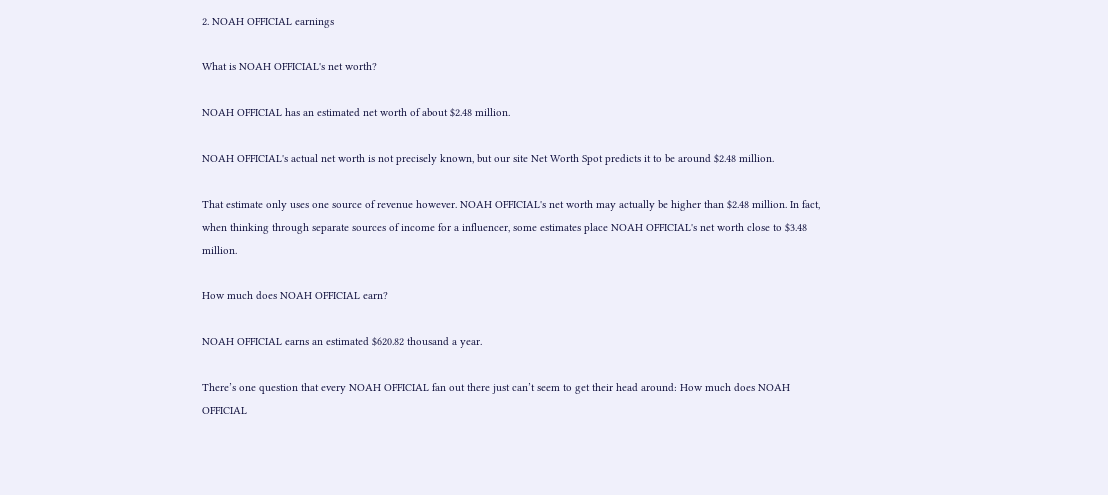2. NOAH OFFICIAL earnings

What is NOAH OFFICIAL's net worth?

NOAH OFFICIAL has an estimated net worth of about $2.48 million.

NOAH OFFICIAL's actual net worth is not precisely known, but our site Net Worth Spot predicts it to be around $2.48 million.

That estimate only uses one source of revenue however. NOAH OFFICIAL's net worth may actually be higher than $2.48 million. In fact, when thinking through separate sources of income for a influencer, some estimates place NOAH OFFICIAL's net worth close to $3.48 million.

How much does NOAH OFFICIAL earn?

NOAH OFFICIAL earns an estimated $620.82 thousand a year.

There’s one question that every NOAH OFFICIAL fan out there just can’t seem to get their head around: How much does NOAH OFFICIAL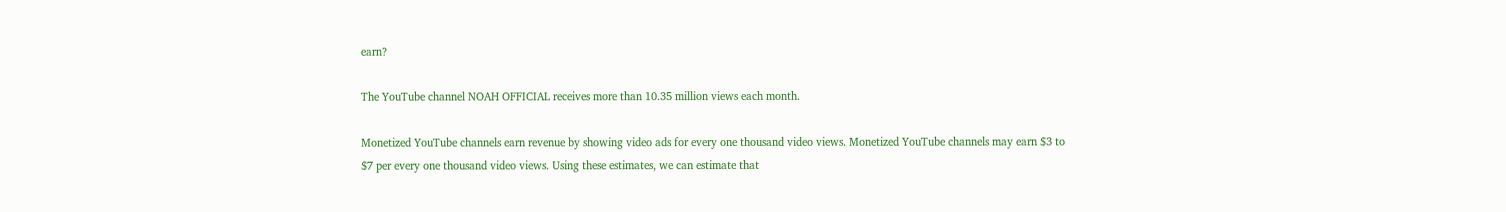earn?

The YouTube channel NOAH OFFICIAL receives more than 10.35 million views each month.

Monetized YouTube channels earn revenue by showing video ads for every one thousand video views. Monetized YouTube channels may earn $3 to $7 per every one thousand video views. Using these estimates, we can estimate that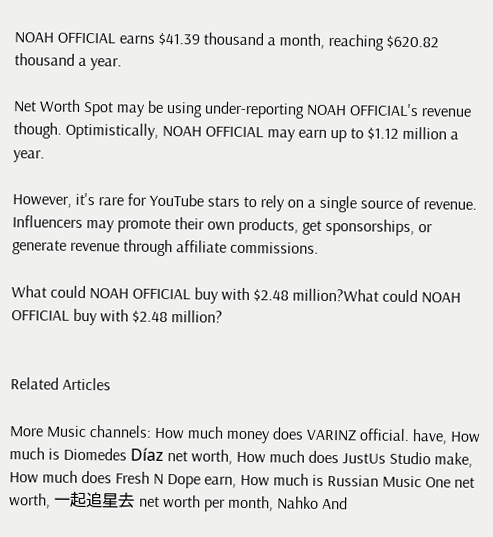NOAH OFFICIAL earns $41.39 thousand a month, reaching $620.82 thousand a year.

Net Worth Spot may be using under-reporting NOAH OFFICIAL's revenue though. Optimistically, NOAH OFFICIAL may earn up to $1.12 million a year.

However, it's rare for YouTube stars to rely on a single source of revenue. Influencers may promote their own products, get sponsorships, or generate revenue through affiliate commissions.

What could NOAH OFFICIAL buy with $2.48 million?What could NOAH OFFICIAL buy with $2.48 million?


Related Articles

More Music channels: How much money does VARINZ official. have, How much is Diomedes Díaz net worth, How much does JustUs Studio make, How much does Fresh N Dope earn, How much is Russian Music One net worth, 一起追星去 net worth per month, Nahko And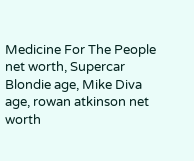Medicine For The People net worth, Supercar Blondie age, Mike Diva age, rowan atkinson net worth